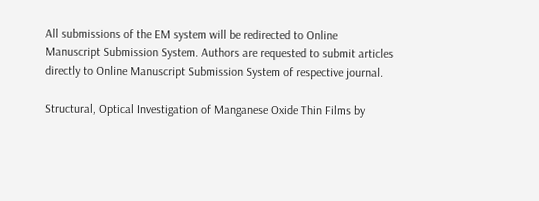All submissions of the EM system will be redirected to Online Manuscript Submission System. Authors are requested to submit articles directly to Online Manuscript Submission System of respective journal.

Structural, Optical Investigation of Manganese Oxide Thin Films by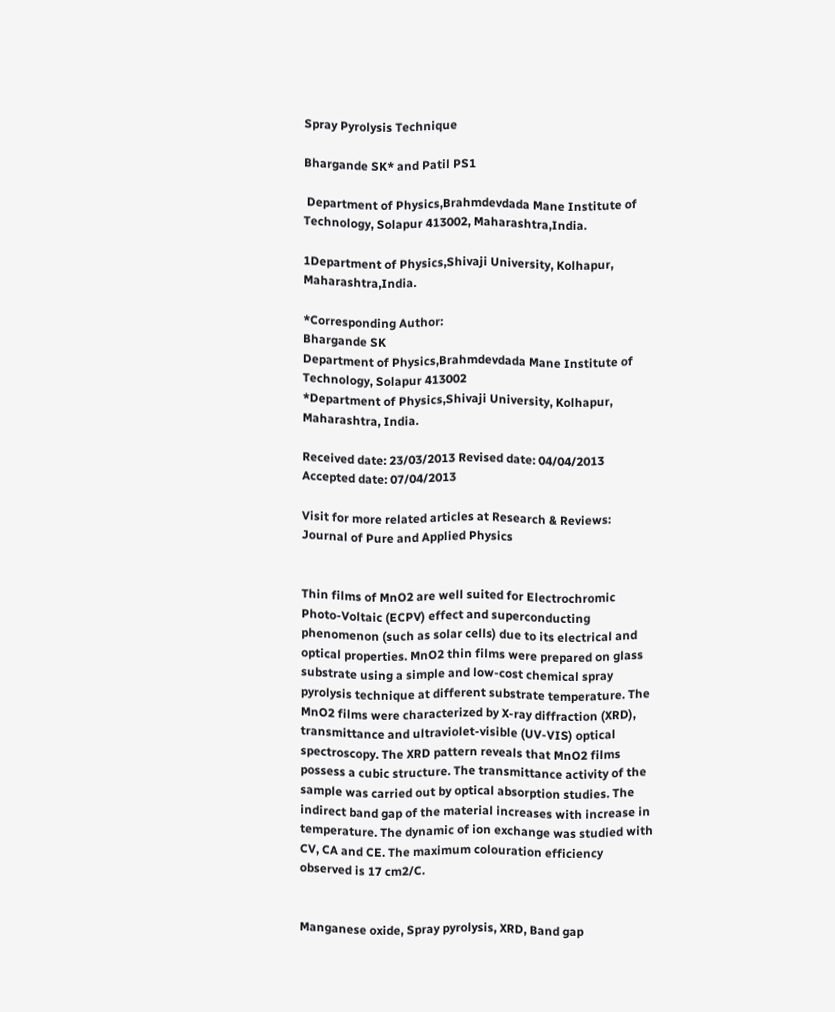Spray Pyrolysis Technique

Bhargande SK* and Patil PS1

 Department of Physics,Brahmdevdada Mane Institute of Technology, Solapur 413002, Maharashtra,India.

1Department of Physics,Shivaji University, Kolhapur, Maharashtra,India.

*Corresponding Author:
Bhargande SK
Department of Physics,Brahmdevdada Mane Institute of Technology, Solapur 413002
*Department of Physics,Shivaji University, Kolhapur, Maharashtra, India.

Received date: 23/03/2013 Revised date: 04/04/2013 Accepted date: 07/04/2013

Visit for more related articles at Research & Reviews: Journal of Pure and Applied Physics


Thin films of MnO2 are well suited for Electrochromic Photo-Voltaic (ECPV) effect and superconducting phenomenon (such as solar cells) due to its electrical and optical properties. MnO2 thin films were prepared on glass substrate using a simple and low-cost chemical spray pyrolysis technique at different substrate temperature. The MnO2 films were characterized by X-ray diffraction (XRD), transmittance and ultraviolet-visible (UV-VIS) optical spectroscopy. The XRD pattern reveals that MnO2 films possess a cubic structure. The transmittance activity of the sample was carried out by optical absorption studies. The indirect band gap of the material increases with increase in temperature. The dynamic of ion exchange was studied with CV, CA and CE. The maximum colouration efficiency observed is 17 cm2/C.


Manganese oxide, Spray pyrolysis, XRD, Band gap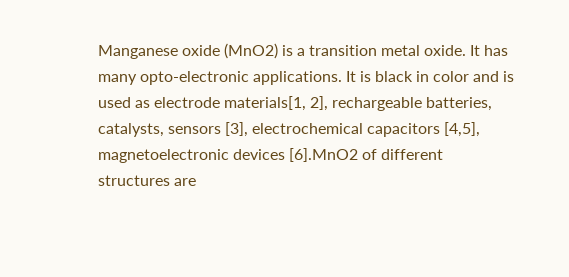Manganese oxide (MnO2) is a transition metal oxide. It has many opto-electronic applications. It is black in color and is used as electrode materials[1, 2], rechargeable batteries, catalysts, sensors [3], electrochemical capacitors [4,5], magnetoelectronic devices [6].MnO2 of different structures are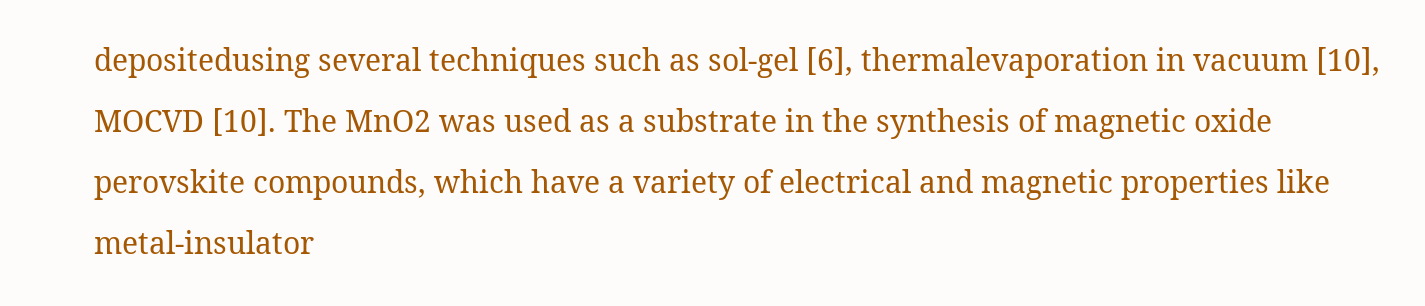depositedusing several techniques such as sol-gel [6], thermalevaporation in vacuum [10], MOCVD [10]. The MnO2 was used as a substrate in the synthesis of magnetic oxide perovskite compounds, which have a variety of electrical and magnetic properties like metal-insulator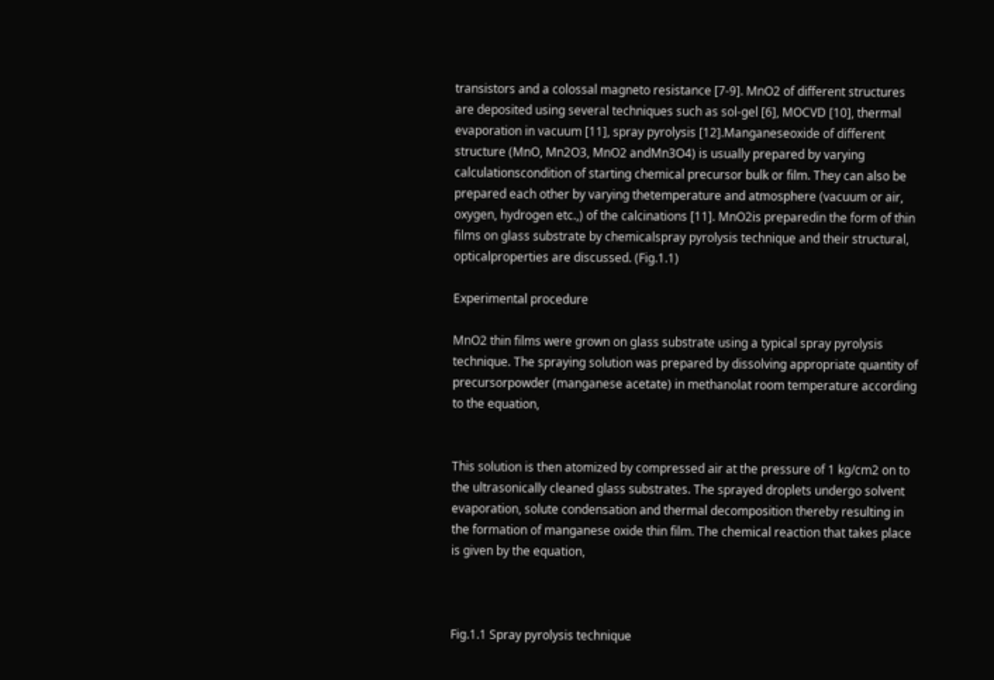transistors and a colossal magneto resistance [7-9]. MnO2 of different structures are deposited using several techniques such as sol-gel [6], MOCVD [10], thermal evaporation in vacuum [11], spray pyrolysis [12].Manganeseoxide of different structure (MnO, Mn2O3, MnO2 andMn3O4) is usually prepared by varying calculationscondition of starting chemical precursor bulk or film. They can also be prepared each other by varying thetemperature and atmosphere (vacuum or air, oxygen, hydrogen etc.,) of the calcinations [11]. MnO2is preparedin the form of thin films on glass substrate by chemicalspray pyrolysis technique and their structural, opticalproperties are discussed. (Fig.1.1)

Experimental procedure

MnO2 thin films were grown on glass substrate using a typical spray pyrolysis technique. The spraying solution was prepared by dissolving appropriate quantity of precursorpowder (manganese acetate) in methanolat room temperature according to the equation,


This solution is then atomized by compressed air at the pressure of 1 kg/cm2 on to the ultrasonically cleaned glass substrates. The sprayed droplets undergo solvent evaporation, solute condensation and thermal decomposition thereby resulting in the formation of manganese oxide thin film. The chemical reaction that takes place is given by the equation,



Fig.1.1 Spray pyrolysis technique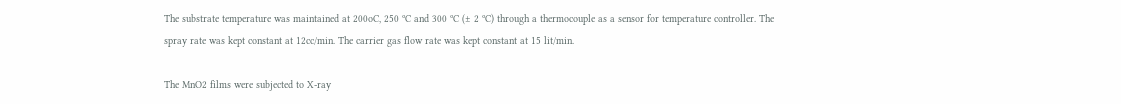The substrate temperature was maintained at 200oC, 250 ºC and 300 ºC (± 2 ºC) through a thermocouple as a sensor for temperature controller. The spray rate was kept constant at 12cc/min. The carrier gas flow rate was kept constant at 15 lit/min.

The MnO2 films were subjected to X-ray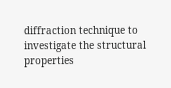diffraction technique to investigate the structural properties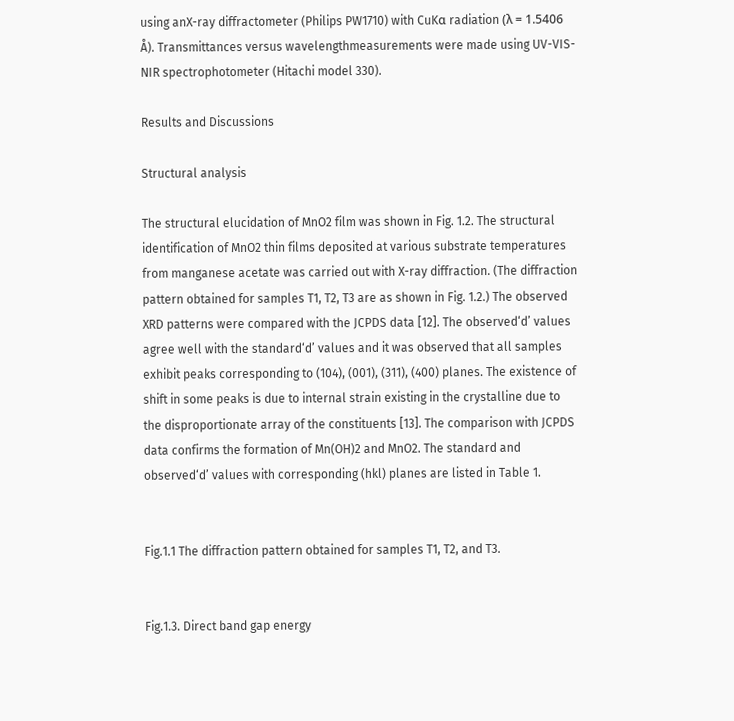using anX-ray diffractometer (Philips PW1710) with CuKα radiation (λ = 1.5406 Å). Transmittances versus wavelengthmeasurements were made using UV-VIS- NIR spectrophotometer (Hitachi model 330).

Results and Discussions

Structural analysis

The structural elucidation of MnO2 film was shown in Fig. 1.2. The structural identification of MnO2 thin films deposited at various substrate temperatures from manganese acetate was carried out with X-ray diffraction. (The diffraction pattern obtained for samples T1, T2, T3 are as shown in Fig. 1.2.) The observed XRD patterns were compared with the JCPDS data [12]. The observed‘d’ values agree well with the standard‘d’ values and it was observed that all samples exhibit peaks corresponding to (104), (001), (311), (400) planes. The existence of shift in some peaks is due to internal strain existing in the crystalline due to the disproportionate array of the constituents [13]. The comparison with JCPDS data confirms the formation of Mn(OH)2 and MnO2. The standard and observed‘d’ values with corresponding (hkl) planes are listed in Table 1.


Fig.1.1 The diffraction pattern obtained for samples T1, T2, and T3.


Fig.1.3. Direct band gap energy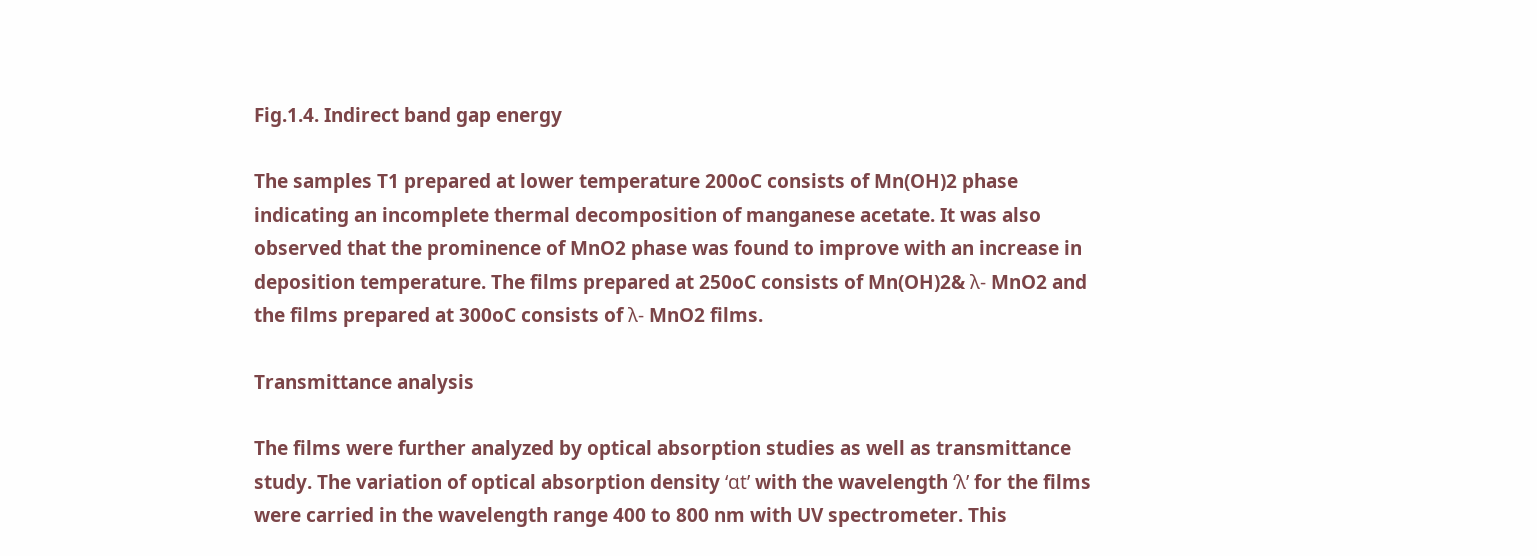Fig.1.4. Indirect band gap energy

The samples T1 prepared at lower temperature 200oC consists of Mn(OH)2 phase indicating an incomplete thermal decomposition of manganese acetate. It was also observed that the prominence of MnO2 phase was found to improve with an increase in deposition temperature. The films prepared at 250oC consists of Mn(OH)2& λ- MnO2 and the films prepared at 300oC consists of λ- MnO2 films.

Transmittance analysis

The films were further analyzed by optical absorption studies as well as transmittance study. The variation of optical absorption density ‘αt’ with the wavelength ‘λ’ for the films were carried in the wavelength range 400 to 800 nm with UV spectrometer. This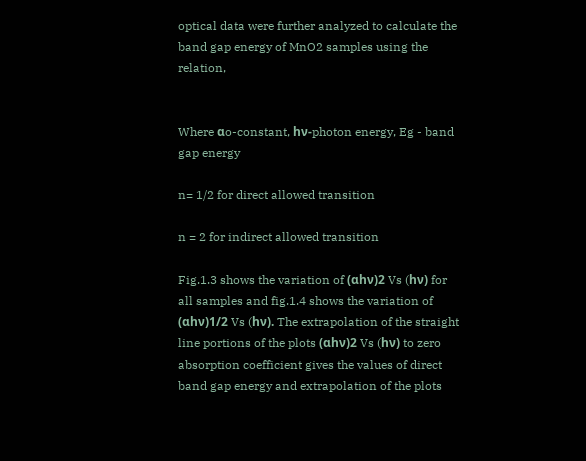optical data were further analyzed to calculate the band gap energy of MnO2 samples using the relation,


Where αo-constant, hν-photon energy, Eg - band gap energy

n= 1/2 for direct allowed transition

n = 2 for indirect allowed transition

Fig.1.3 shows the variation of (αhν)2 Vs (hν) for all samples and fig.1.4 shows the variation of (αhν)1/2 Vs (hν). The extrapolation of the straight line portions of the plots (αhν)2 Vs (hν) to zero absorption coefficient gives the values of direct band gap energy and extrapolation of the plots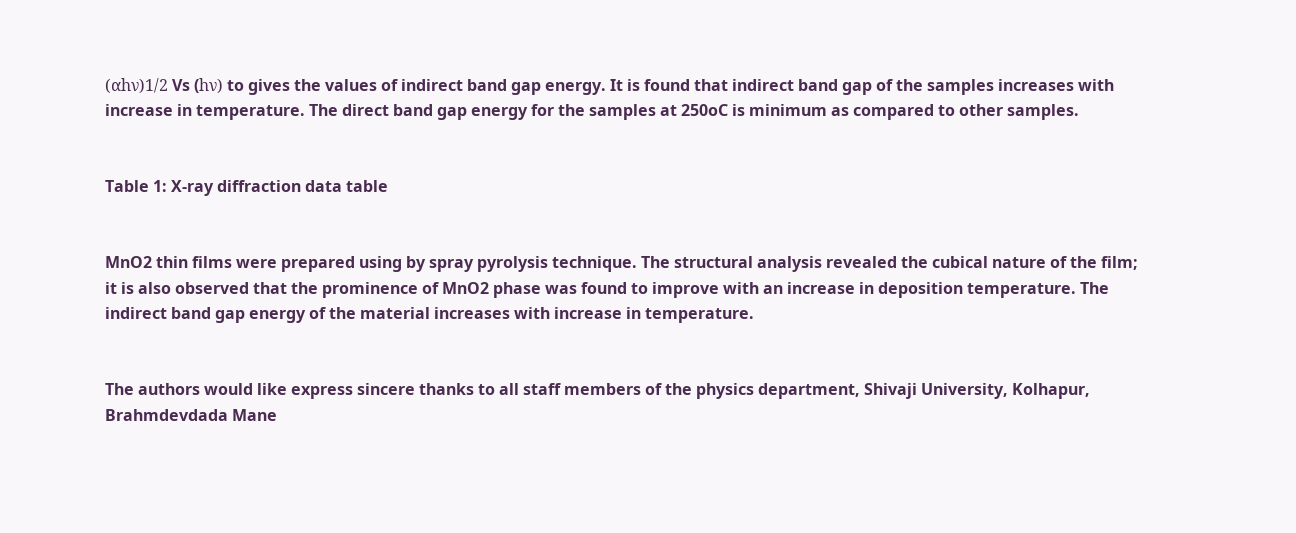(αhν)1/2 Vs (hν) to gives the values of indirect band gap energy. It is found that indirect band gap of the samples increases with increase in temperature. The direct band gap energy for the samples at 250oC is minimum as compared to other samples.


Table 1: X-ray diffraction data table


MnO2 thin films were prepared using by spray pyrolysis technique. The structural analysis revealed the cubical nature of the film; it is also observed that the prominence of MnO2 phase was found to improve with an increase in deposition temperature. The indirect band gap energy of the material increases with increase in temperature.


The authors would like express sincere thanks to all staff members of the physics department, Shivaji University, Kolhapur, Brahmdevdada Mane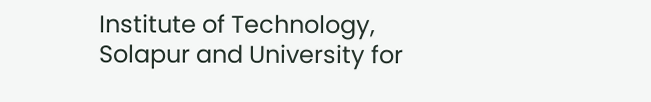Institute of Technology, Solapur and University for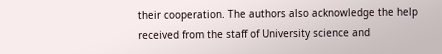their cooperation. The authors also acknowledge the help received from the staff of University science and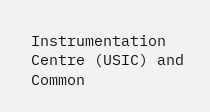Instrumentation Centre (USIC) and Common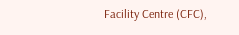Facility Centre (CFC),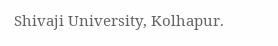Shivaji University, Kolhapur.